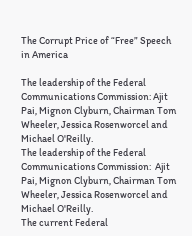The Corrupt Price of “Free” Speech in America

The leadership of the Federal Communications Commission: Ajit Pai, Mignon Clyburn, Chairman Tom Wheeler, Jessica Rosenworcel and Michael O'Reilly.
The leadership of the Federal Communications Commission:  Ajit Pai, Mignon Clyburn, Chairman Tom Wheeler, Jessica Rosenworcel and Michael O'Reilly.
The current Federal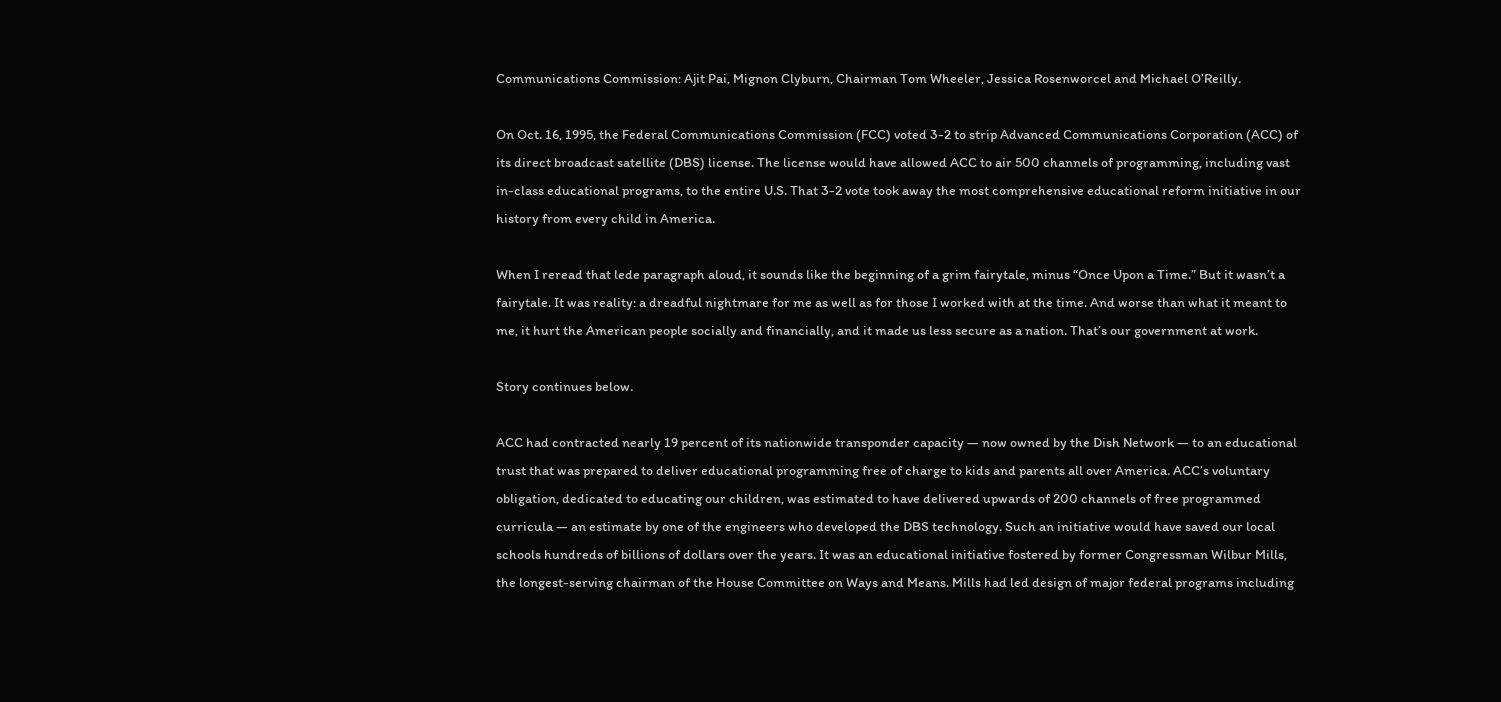Communications Commission: Ajit Pai, Mignon Clyburn, Chairman Tom Wheeler, Jessica Rosenworcel and Michael O’Reilly.

On Oct. 16, 1995, the Federal Communications Commission (FCC) voted 3-2 to strip Advanced Communications Corporation (ACC) of its direct broadcast satellite (DBS) license. The license would have allowed ACC to air 500 channels of programming, including vast in-class educational programs, to the entire U.S. That 3-2 vote took away the most comprehensive educational reform initiative in our history from every child in America.

When I reread that lede paragraph aloud, it sounds like the beginning of a grim fairytale, minus “Once Upon a Time.” But it wasn’t a fairytale. It was reality: a dreadful nightmare for me as well as for those I worked with at the time. And worse than what it meant to me, it hurt the American people socially and financially, and it made us less secure as a nation. That’s our government at work.

Story continues below.

ACC had contracted nearly 19 percent of its nationwide transponder capacity — now owned by the Dish Network — to an educational trust that was prepared to deliver educational programming free of charge to kids and parents all over America. ACC’s voluntary obligation, dedicated to educating our children, was estimated to have delivered upwards of 200 channels of free programmed curricula — an estimate by one of the engineers who developed the DBS technology. Such an initiative would have saved our local schools hundreds of billions of dollars over the years. It was an educational initiative fostered by former Congressman Wilbur Mills, the longest-serving chairman of the House Committee on Ways and Means. Mills had led design of major federal programs including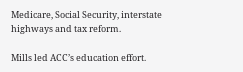Medicare, Social Security, interstate highways and tax reform.

Mills led ACC’s education effort.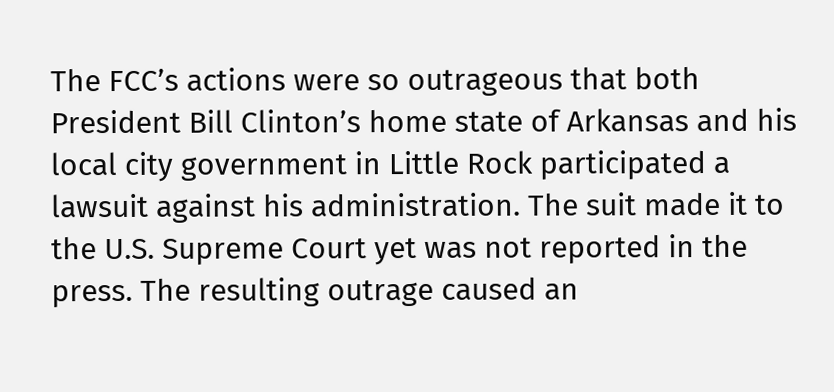The FCC’s actions were so outrageous that both President Bill Clinton’s home state of Arkansas and his local city government in Little Rock participated a lawsuit against his administration. The suit made it to the U.S. Supreme Court yet was not reported in the press. The resulting outrage caused an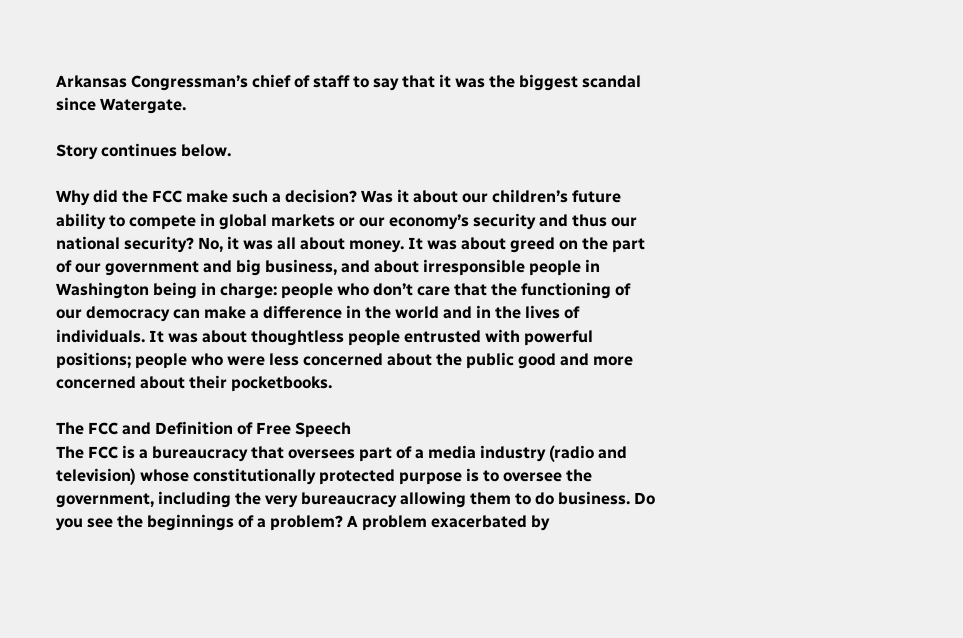Arkansas Congressman’s chief of staff to say that it was the biggest scandal since Watergate.

Story continues below.

Why did the FCC make such a decision? Was it about our children’s future ability to compete in global markets or our economy’s security and thus our national security? No, it was all about money. It was about greed on the part of our government and big business, and about irresponsible people in Washington being in charge: people who don’t care that the functioning of our democracy can make a difference in the world and in the lives of individuals. It was about thoughtless people entrusted with powerful positions; people who were less concerned about the public good and more concerned about their pocketbooks.

The FCC and Definition of Free Speech
The FCC is a bureaucracy that oversees part of a media industry (radio and television) whose constitutionally protected purpose is to oversee the government, including the very bureaucracy allowing them to do business. Do you see the beginnings of a problem? A problem exacerbated by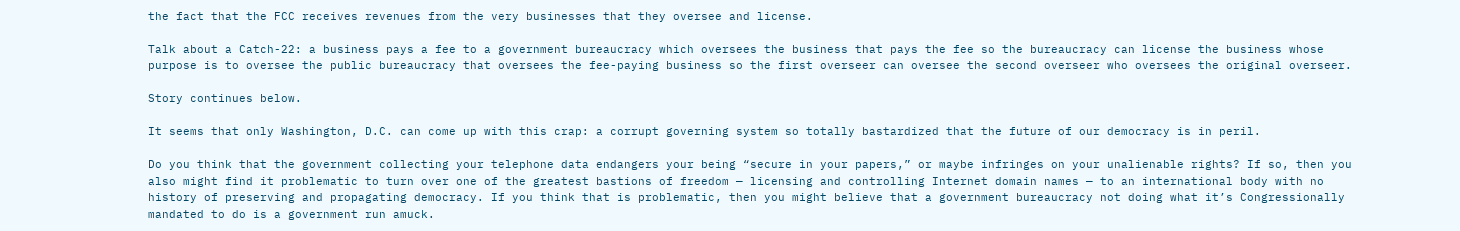the fact that the FCC receives revenues from the very businesses that they oversee and license.

Talk about a Catch-22: a business pays a fee to a government bureaucracy which oversees the business that pays the fee so the bureaucracy can license the business whose purpose is to oversee the public bureaucracy that oversees the fee-paying business so the first overseer can oversee the second overseer who oversees the original overseer.

Story continues below.

It seems that only Washington, D.C. can come up with this crap: a corrupt governing system so totally bastardized that the future of our democracy is in peril.

Do you think that the government collecting your telephone data endangers your being “secure in your papers,” or maybe infringes on your unalienable rights? If so, then you also might find it problematic to turn over one of the greatest bastions of freedom — licensing and controlling Internet domain names — to an international body with no history of preserving and propagating democracy. If you think that is problematic, then you might believe that a government bureaucracy not doing what it’s Congressionally mandated to do is a government run amuck.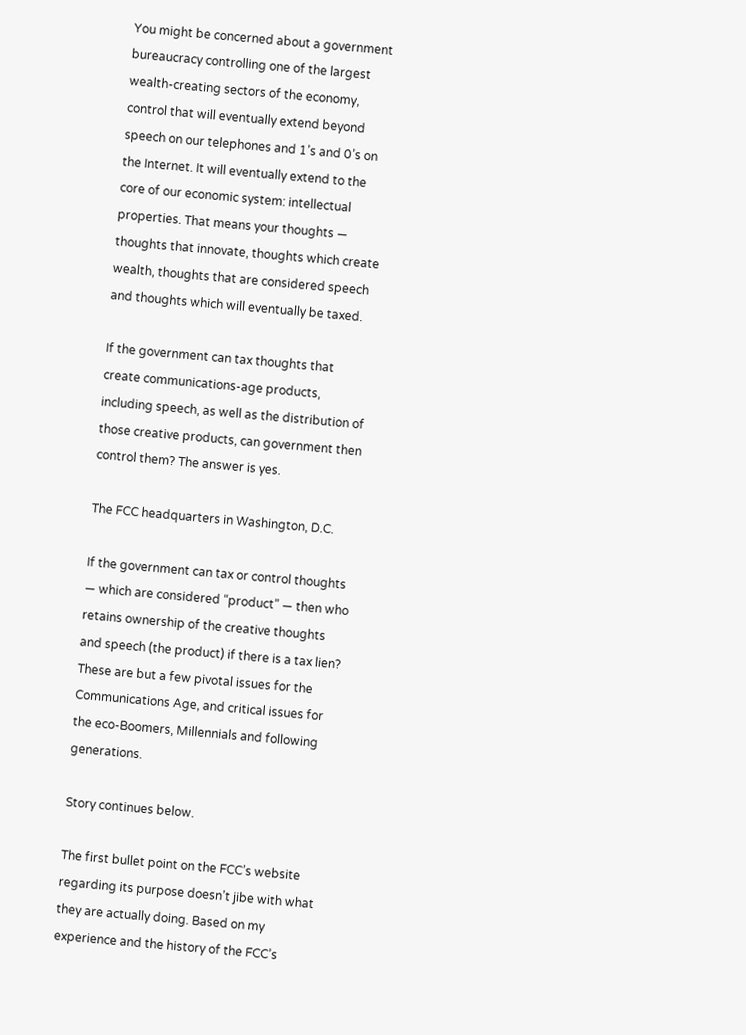You might be concerned about a government bureaucracy controlling one of the largest wealth-creating sectors of the economy, control that will eventually extend beyond speech on our telephones and 1’s and 0’s on the Internet. It will eventually extend to the core of our economic system: intellectual properties. That means your thoughts — thoughts that innovate, thoughts which create wealth, thoughts that are considered speech and thoughts which will eventually be taxed.

If the government can tax thoughts that create communications-age products, including speech, as well as the distribution of those creative products, can government then control them? The answer is yes.

The FCC headquarters in Washington, D.C.

If the government can tax or control thoughts — which are considered “product” — then who retains ownership of the creative thoughts and speech (the product) if there is a tax lien? These are but a few pivotal issues for the Communications Age, and critical issues for the eco-Boomers, Millennials and following generations.

Story continues below.

The first bullet point on the FCC’s website regarding its purpose doesn’t jibe with what they are actually doing. Based on my experience and the history of the FCC’s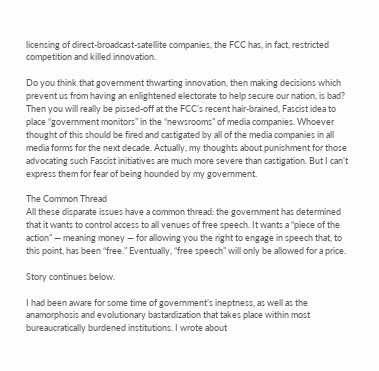licensing of direct-broadcast-satellite companies, the FCC has, in fact, restricted competition and killed innovation.

Do you think that government thwarting innovation, then making decisions which prevent us from having an enlightened electorate to help secure our nation, is bad? Then you will really be pissed-off at the FCC’s recent hair-brained, Fascist idea to place “government monitors” in the “newsrooms” of media companies. Whoever thought of this should be fired and castigated by all of the media companies in all media forms for the next decade. Actually, my thoughts about punishment for those advocating such Fascist initiatives are much more severe than castigation. But I can’t express them for fear of being hounded by my government.

The Common Thread
All these disparate issues have a common thread: the government has determined that it wants to control access to all venues of free speech. It wants a “piece of the action” — meaning money — for allowing you the right to engage in speech that, to this point, has been “free.” Eventually, “free speech” will only be allowed for a price.

Story continues below.

I had been aware for some time of government’s ineptness, as well as the anamorphosis and evolutionary bastardization that takes place within most bureaucratically burdened institutions. I wrote about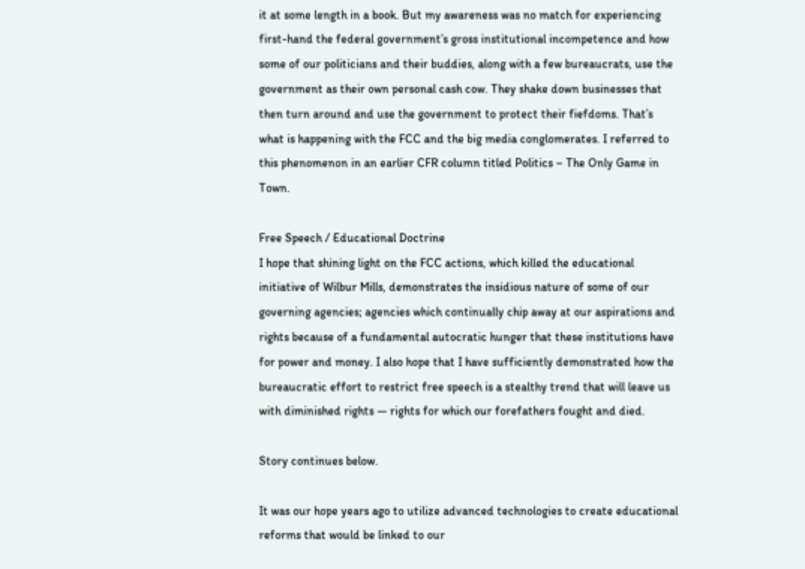it at some length in a book. But my awareness was no match for experiencing first-hand the federal government’s gross institutional incompetence and how some of our politicians and their buddies, along with a few bureaucrats, use the government as their own personal cash cow. They shake down businesses that then turn around and use the government to protect their fiefdoms. That’s what is happening with the FCC and the big media conglomerates. I referred to this phenomenon in an earlier CFR column titled Politics – The Only Game in Town.

Free Speech / Educational Doctrine
I hope that shining light on the FCC actions, which killed the educational initiative of Wilbur Mills, demonstrates the insidious nature of some of our governing agencies; agencies which continually chip away at our aspirations and rights because of a fundamental autocratic hunger that these institutions have for power and money. I also hope that I have sufficiently demonstrated how the bureaucratic effort to restrict free speech is a stealthy trend that will leave us with diminished rights — rights for which our forefathers fought and died.

Story continues below.

It was our hope years ago to utilize advanced technologies to create educational reforms that would be linked to our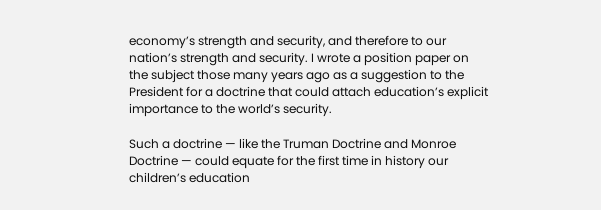economy’s strength and security, and therefore to our nation’s strength and security. I wrote a position paper on the subject those many years ago as a suggestion to the President for a doctrine that could attach education’s explicit importance to the world’s security.

Such a doctrine — like the Truman Doctrine and Monroe Doctrine — could equate for the first time in history our children’s education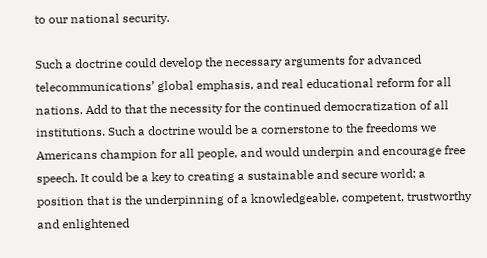to our national security.

Such a doctrine could develop the necessary arguments for advanced telecommunications’ global emphasis, and real educational reform for all nations. Add to that the necessity for the continued democratization of all institutions. Such a doctrine would be a cornerstone to the freedoms we Americans champion for all people, and would underpin and encourage free speech. It could be a key to creating a sustainable and secure world; a position that is the underpinning of a knowledgeable, competent, trustworthy and enlightened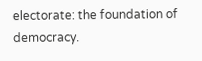electorate: the foundation of democracy.